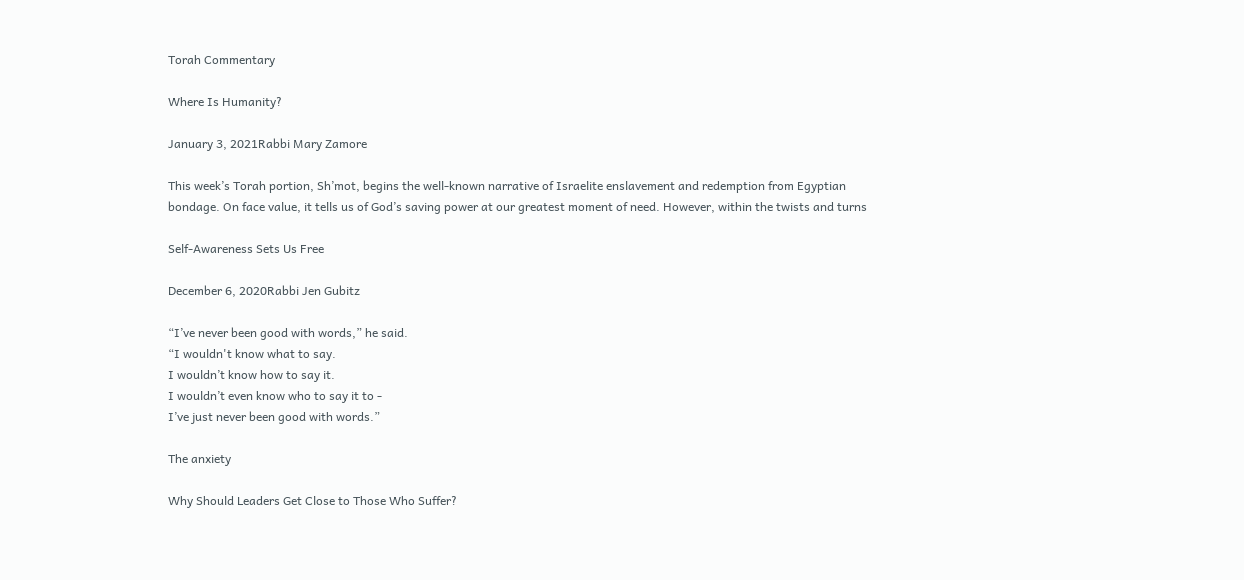Torah Commentary

Where Is Humanity?

January 3, 2021Rabbi Mary Zamore

This week’s Torah portion, Sh’mot, begins the well-known narrative of Israelite enslavement and redemption from Egyptian bondage. On face value, it tells us of God’s saving power at our greatest moment of need. However, within the twists and turns

Self-Awareness Sets Us Free

December 6, 2020Rabbi Jen Gubitz

“I’ve never been good with words,” he said.
“I wouldn't know what to say.
I wouldn’t know how to say it.
I wouldn’t even know who to say it to -
I’ve just never been good with words.”

The anxiety

Why Should Leaders Get Close to Those Who Suffer?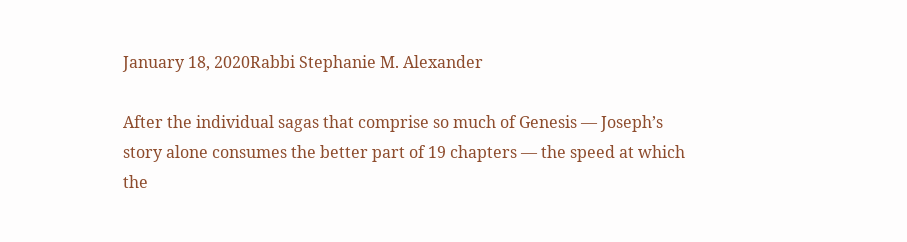January 18, 2020Rabbi Stephanie M. Alexander

After the individual sagas that comprise so much of Genesis — Joseph’s story alone consumes the better part of 19 chapters — the speed at which the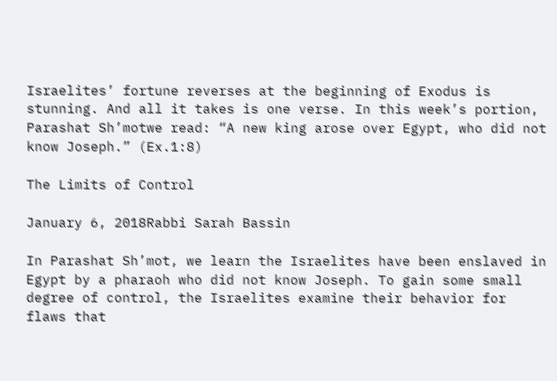Israelites’ fortune reverses at the beginning of Exodus is stunning. And all it takes is one verse. In this week’s portion, Parashat Sh’motwe read: “A new king arose over Egypt, who did not know Joseph.” (Ex.1:8)

The Limits of Control

January 6, 2018Rabbi Sarah Bassin

In Parashat Sh’mot, we learn the Israelites have been enslaved in Egypt by a pharaoh who did not know Joseph. To gain some small degree of control, the Israelites examine their behavior for flaws that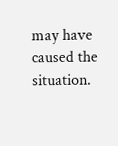may have caused the situation.